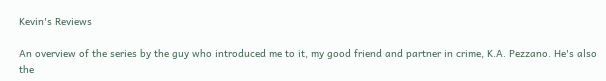Kevin's Reviews

An overview of the series by the guy who introduced me to it, my good friend and partner in crime, K.A. Pezzano. He's also the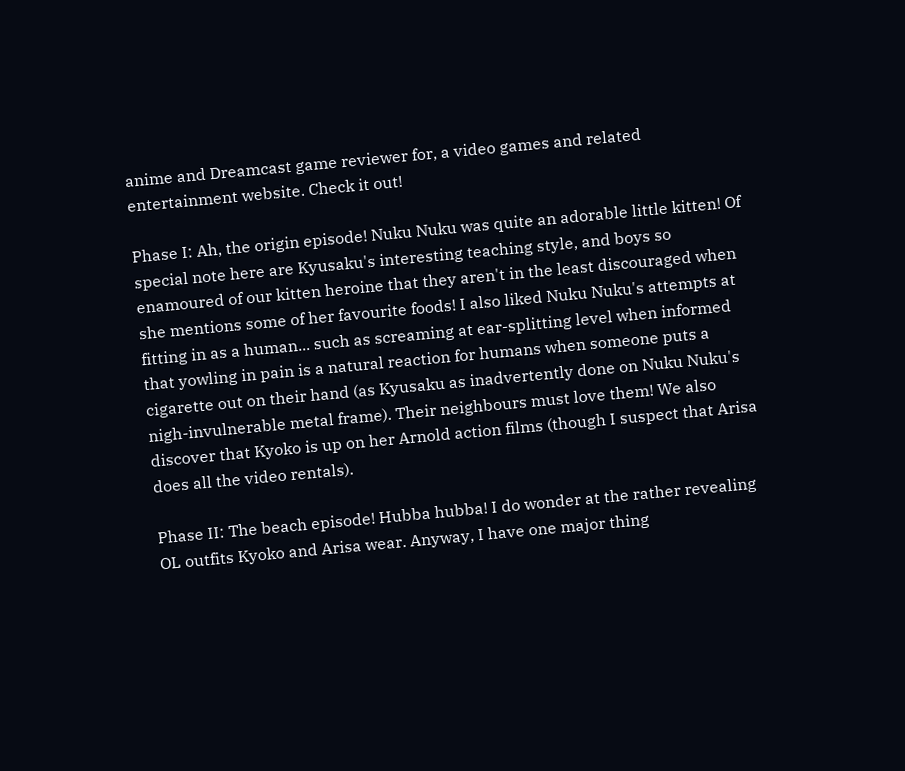anime and Dreamcast game reviewer for, a video games and related entertainment website. Check it out!

Phase I: Ah, the origin episode! Nuku Nuku was quite an adorable little kitten! Of special note here are Kyusaku's interesting teaching style, and boys so enamoured of our kitten heroine that they aren't in the least discouraged when she mentions some of her favourite foods! I also liked Nuku Nuku's attempts at fitting in as a human... such as screaming at ear-splitting level when informed that yowling in pain is a natural reaction for humans when someone puts a cigarette out on their hand (as Kyusaku as inadvertently done on Nuku Nuku's nigh-invulnerable metal frame). Their neighbours must love them! We also discover that Kyoko is up on her Arnold action films (though I suspect that Arisa does all the video rentals).

Phase II: The beach episode! Hubba hubba! I do wonder at the rather revealing OL outfits Kyoko and Arisa wear. Anyway, I have one major thing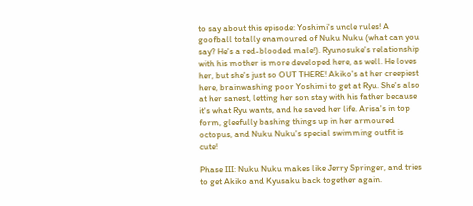to say about this episode: Yoshimi's uncle rules! A goofball totally enamoured of Nuku Nuku (what can you say? He's a red-blooded male!). Ryunosuke's relationship with his mother is more developed here, as well. He loves her, but she's just so OUT THERE! Akiko's at her creepiest here, brainwashing poor Yoshimi to get at Ryu. She's also at her sanest, letting her son stay with his father because it's what Ryu wants, and he saved her life. Arisa's in top form, gleefully bashing things up in her armoured octopus, and Nuku Nuku's special swimming outfit is cute!

Phase III: Nuku Nuku makes like Jerry Springer, and tries to get Akiko and Kyusaku back together again.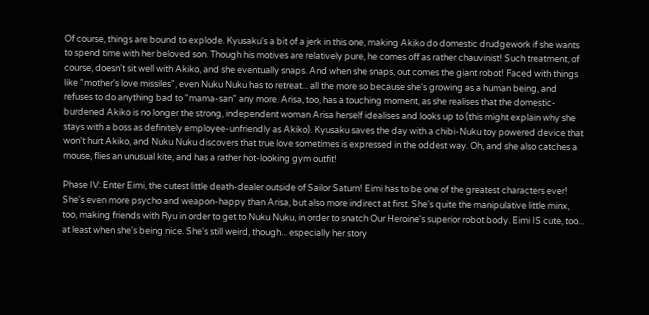Of course, things are bound to explode. Kyusaku's a bit of a jerk in this one, making Akiko do domestic drudgework if she wants to spend time with her beloved son. Though his motives are relatively pure, he comes off as rather chauvinist! Such treatment, of course, doesn't sit well with Akiko, and she eventually snaps. And when she snaps, out comes the giant robot! Faced with things like "mother's love missiles", even Nuku Nuku has to retreat... all the more so because she's growing as a human being, and refuses to do anything bad to "mama-san" any more. Arisa, too, has a touching moment, as she realises that the domestic-burdened Akiko is no longer the strong, independent woman Arisa herself idealises and looks up to (this might explain why she stays with a boss as definitely employee-unfriendly as Akiko). Kyusaku saves the day with a chibi-Nuku toy powered device that won't hurt Akiko, and Nuku Nuku discovers that true love sometimes is expressed in the oddest way. Oh, and she also catches a mouse, flies an unusual kite, and has a rather hot-looking gym outfit!

Phase IV: Enter Eimi, the cutest little death-dealer outside of Sailor Saturn! Eimi has to be one of the greatest characters ever! She's even more psycho and weapon-happy than Arisa, but also more indirect at first. She's quite the manipulative little minx, too, making friends with Ryu in order to get to Nuku Nuku, in order to snatch Our Heroine's superior robot body. Eimi IS cute, too... at least when she's being nice. She's still weird, though... especially her story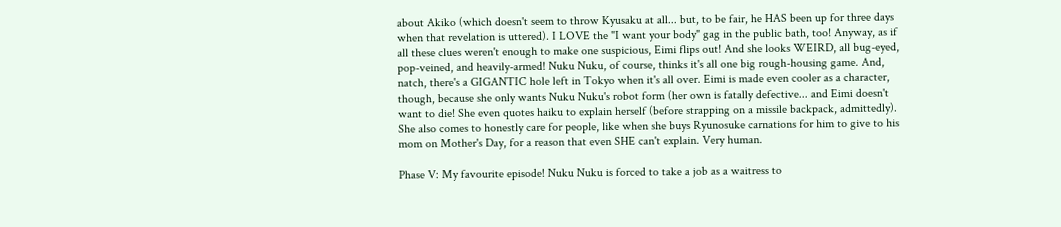about Akiko (which doesn't seem to throw Kyusaku at all... but, to be fair, he HAS been up for three days when that revelation is uttered). I LOVE the "I want your body" gag in the public bath, too! Anyway, as if all these clues weren't enough to make one suspicious, Eimi flips out! And she looks WEIRD, all bug-eyed, pop-veined, and heavily-armed! Nuku Nuku, of course, thinks it's all one big rough-housing game. And, natch, there's a GIGANTIC hole left in Tokyo when it's all over. Eimi is made even cooler as a character, though, because she only wants Nuku Nuku's robot form (her own is fatally defective... and Eimi doesn't want to die! She even quotes haiku to explain herself (before strapping on a missile backpack, admittedly). She also comes to honestly care for people, like when she buys Ryunosuke carnations for him to give to his mom on Mother's Day, for a reason that even SHE can't explain. Very human.

Phase V: My favourite episode! Nuku Nuku is forced to take a job as a waitress to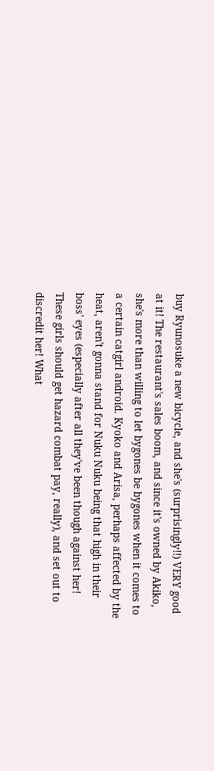buy Ryunosuke a new bicycle, and she's (surprisingly!!) VERY good at it! The restaurant's sales boom, and since it's owned by Akiko, she's more than willing to let bygones be bygones when it comes to a certain catgirl android. Kyoko and Arisa, perhaps affected by the heat, aren't gonna stand for Nuku Nuku being that high in their boss' eyes (especially after all they've been though against her! These girls should get hazard combat pay, really), and set out to discredit her! What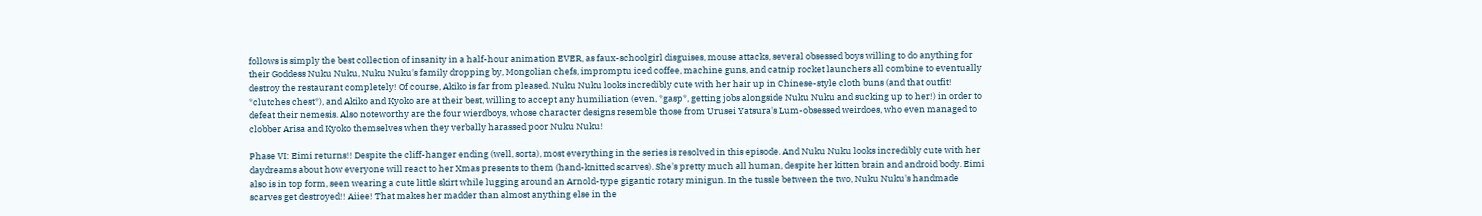follows is simply the best collection of insanity in a half-hour animation EVER, as faux-schoolgirl disguises, mouse attacks, several obsessed boys willing to do anything for their Goddess Nuku Nuku, Nuku Nuku's family dropping by, Mongolian chefs, impromptu iced coffee, machine guns, and catnip rocket launchers all combine to eventually destroy the restaurant completely! Of course, Akiko is far from pleased. Nuku Nuku looks incredibly cute with her hair up in Chinese-style cloth buns (and that outfit! *clutches chest*), and Akiko and Kyoko are at their best, willing to accept any humiliation (even, *gasp*, getting jobs alongside Nuku Nuku and sucking up to her!) in order to defeat their nemesis. Also noteworthy are the four wierdboys, whose character designs resemble those from Urusei Yatsura's Lum-obsessed weirdoes, who even managed to clobber Arisa and Kyoko themselves when they verbally harassed poor Nuku Nuku!

Phase VI: Eimi returns!! Despite the cliff-hanger ending (well, sorta), most everything in the series is resolved in this episode. And Nuku Nuku looks incredibly cute with her daydreams about how everyone will react to her Xmas presents to them (hand-knitted scarves). She's pretty much all human, despite her kitten brain and android body. Eimi also is in top form, seen wearing a cute little skirt while lugging around an Arnold-type gigantic rotary minigun. In the tussle between the two, Nuku Nuku's handmade scarves get destroyed!! Aiiee! That makes her madder than almost anything else in the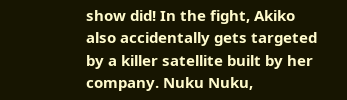show did! In the fight, Akiko also accidentally gets targeted by a killer satellite built by her company. Nuku Nuku,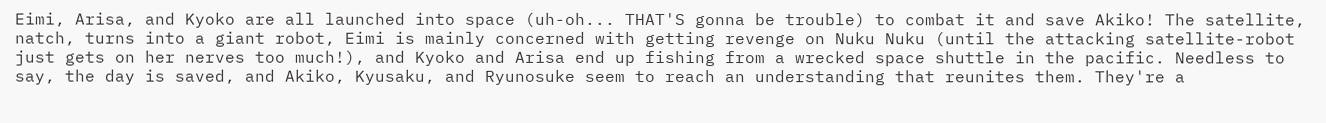Eimi, Arisa, and Kyoko are all launched into space (uh-oh... THAT'S gonna be trouble) to combat it and save Akiko! The satellite, natch, turns into a giant robot, Eimi is mainly concerned with getting revenge on Nuku Nuku (until the attacking satellite-robot just gets on her nerves too much!), and Kyoko and Arisa end up fishing from a wrecked space shuttle in the pacific. Needless to say, the day is saved, and Akiko, Kyusaku, and Ryunosuke seem to reach an understanding that reunites them. They're a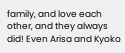family, and love each other, and they always did! Even Arisa and Kyoko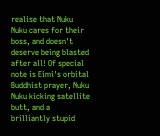realise that Nuku Nuku cares for their boss, and doesn't deserve being blasted after all! Of special note is Eimi's orbital Buddhist prayer, Nuku Nuku kicking satellite butt, and a brilliantly stupid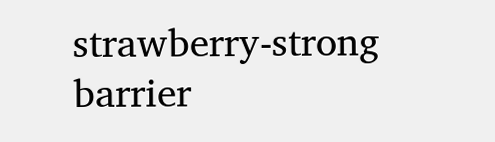strawberry-strong barrier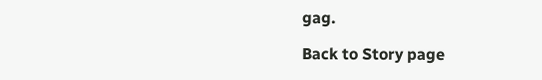gag.

Back to Story page